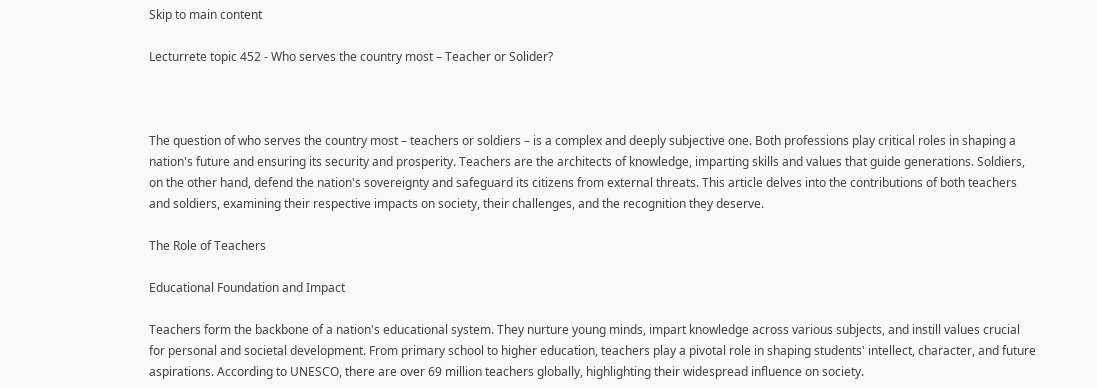Skip to main content

Lecturrete topic 452 - Who serves the country most – Teacher or Solider?



The question of who serves the country most – teachers or soldiers – is a complex and deeply subjective one. Both professions play critical roles in shaping a nation's future and ensuring its security and prosperity. Teachers are the architects of knowledge, imparting skills and values that guide generations. Soldiers, on the other hand, defend the nation's sovereignty and safeguard its citizens from external threats. This article delves into the contributions of both teachers and soldiers, examining their respective impacts on society, their challenges, and the recognition they deserve.

The Role of Teachers

Educational Foundation and Impact

Teachers form the backbone of a nation's educational system. They nurture young minds, impart knowledge across various subjects, and instill values crucial for personal and societal development. From primary school to higher education, teachers play a pivotal role in shaping students' intellect, character, and future aspirations. According to UNESCO, there are over 69 million teachers globally, highlighting their widespread influence on society.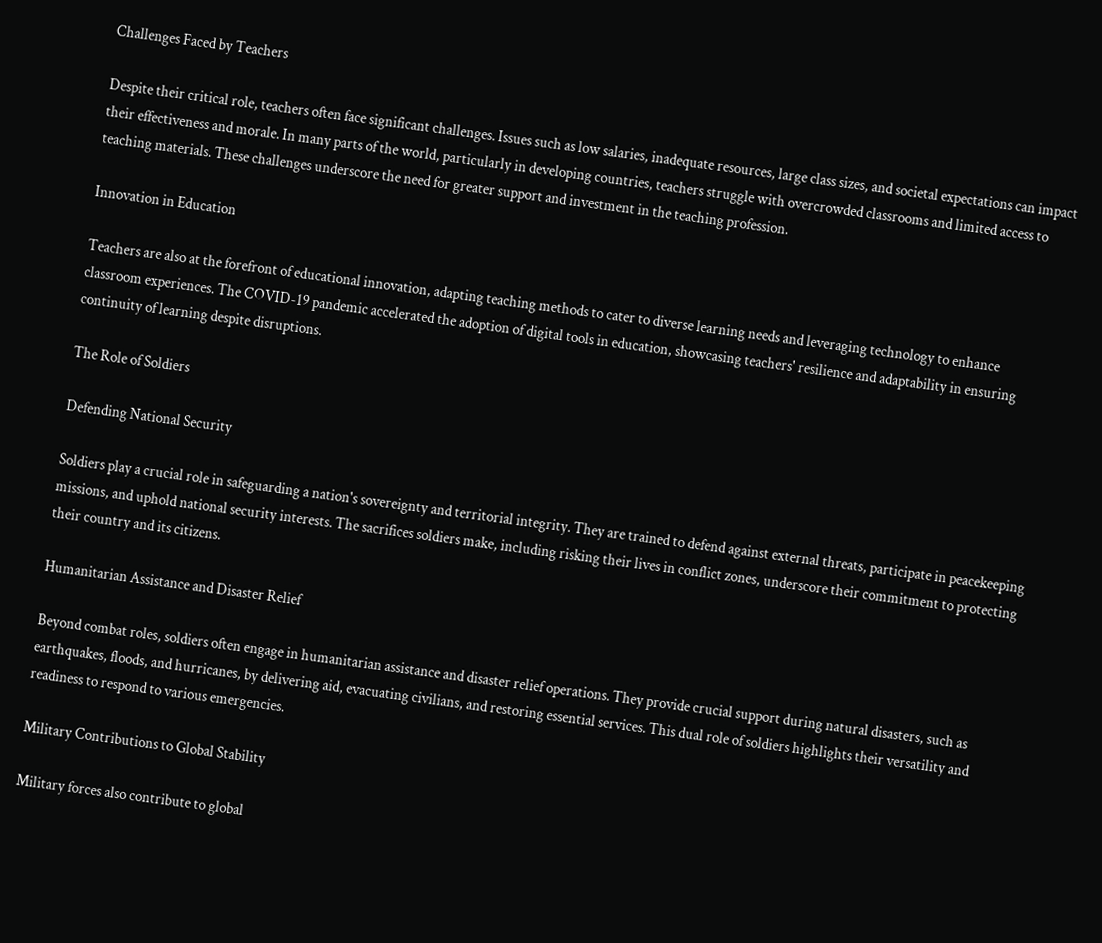Challenges Faced by Teachers

Despite their critical role, teachers often face significant challenges. Issues such as low salaries, inadequate resources, large class sizes, and societal expectations can impact their effectiveness and morale. In many parts of the world, particularly in developing countries, teachers struggle with overcrowded classrooms and limited access to teaching materials. These challenges underscore the need for greater support and investment in the teaching profession.

Innovation in Education

Teachers are also at the forefront of educational innovation, adapting teaching methods to cater to diverse learning needs and leveraging technology to enhance classroom experiences. The COVID-19 pandemic accelerated the adoption of digital tools in education, showcasing teachers' resilience and adaptability in ensuring continuity of learning despite disruptions.

The Role of Soldiers

Defending National Security

Soldiers play a crucial role in safeguarding a nation's sovereignty and territorial integrity. They are trained to defend against external threats, participate in peacekeeping missions, and uphold national security interests. The sacrifices soldiers make, including risking their lives in conflict zones, underscore their commitment to protecting their country and its citizens.

Humanitarian Assistance and Disaster Relief

Beyond combat roles, soldiers often engage in humanitarian assistance and disaster relief operations. They provide crucial support during natural disasters, such as earthquakes, floods, and hurricanes, by delivering aid, evacuating civilians, and restoring essential services. This dual role of soldiers highlights their versatility and readiness to respond to various emergencies.

Military Contributions to Global Stability

Military forces also contribute to global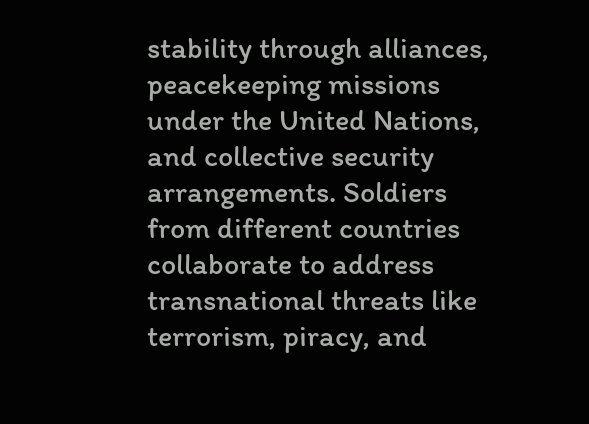stability through alliances, peacekeeping missions under the United Nations, and collective security arrangements. Soldiers from different countries collaborate to address transnational threats like terrorism, piracy, and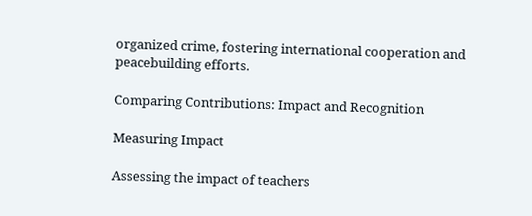organized crime, fostering international cooperation and peacebuilding efforts.

Comparing Contributions: Impact and Recognition

Measuring Impact

Assessing the impact of teachers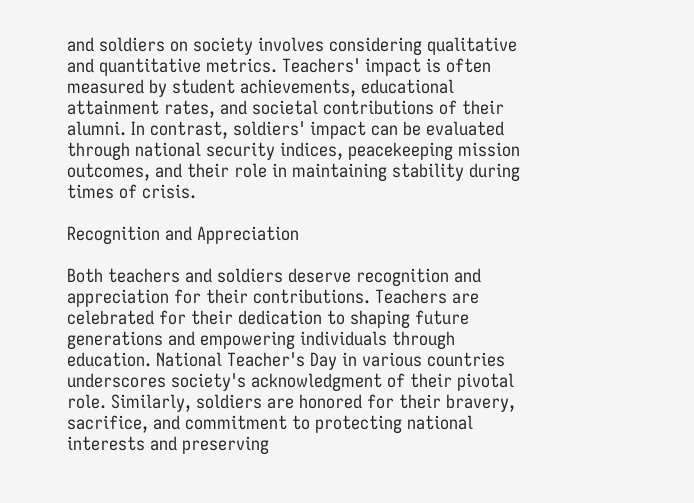and soldiers on society involves considering qualitative and quantitative metrics. Teachers' impact is often measured by student achievements, educational attainment rates, and societal contributions of their alumni. In contrast, soldiers' impact can be evaluated through national security indices, peacekeeping mission outcomes, and their role in maintaining stability during times of crisis.

Recognition and Appreciation

Both teachers and soldiers deserve recognition and appreciation for their contributions. Teachers are celebrated for their dedication to shaping future generations and empowering individuals through education. National Teacher's Day in various countries underscores society's acknowledgment of their pivotal role. Similarly, soldiers are honored for their bravery, sacrifice, and commitment to protecting national interests and preserving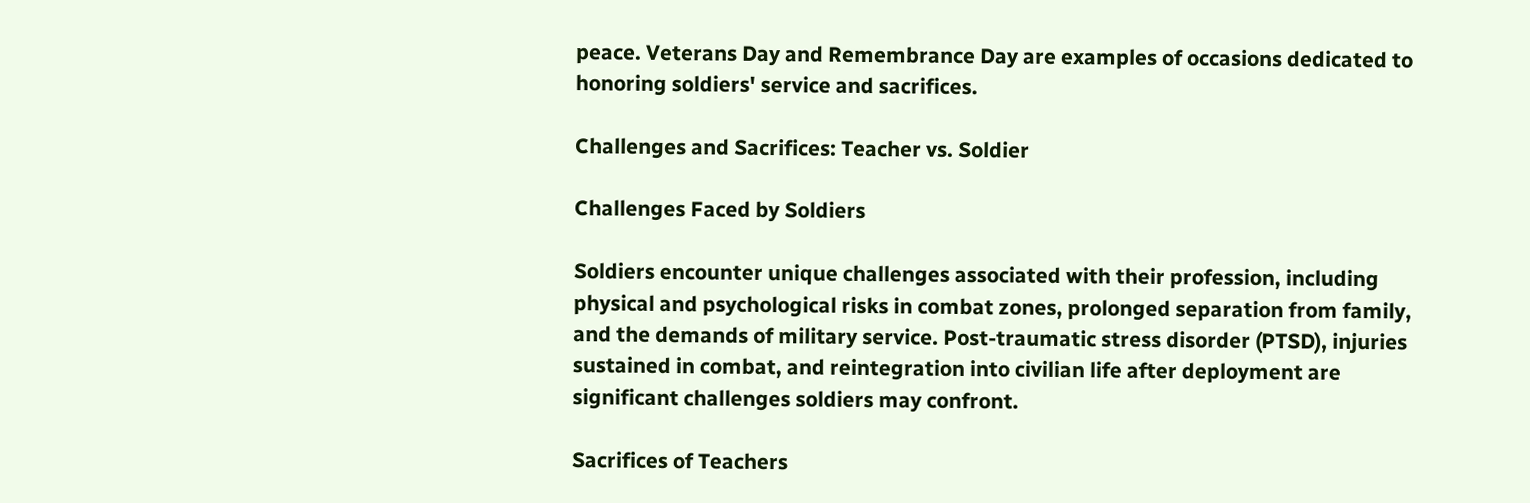peace. Veterans Day and Remembrance Day are examples of occasions dedicated to honoring soldiers' service and sacrifices.

Challenges and Sacrifices: Teacher vs. Soldier

Challenges Faced by Soldiers

Soldiers encounter unique challenges associated with their profession, including physical and psychological risks in combat zones, prolonged separation from family, and the demands of military service. Post-traumatic stress disorder (PTSD), injuries sustained in combat, and reintegration into civilian life after deployment are significant challenges soldiers may confront.

Sacrifices of Teachers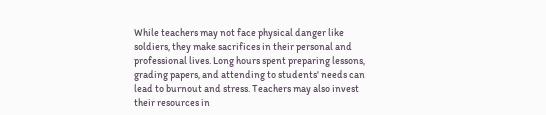While teachers may not face physical danger like soldiers, they make sacrifices in their personal and professional lives. Long hours spent preparing lessons, grading papers, and attending to students' needs can lead to burnout and stress. Teachers may also invest their resources in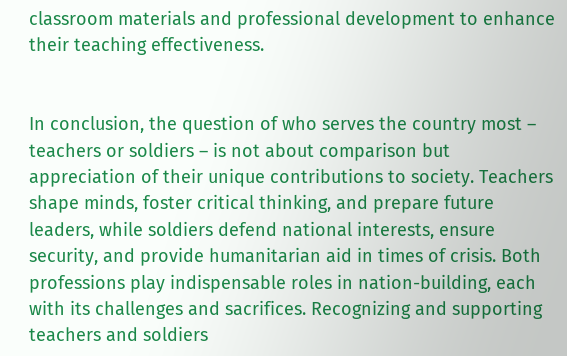classroom materials and professional development to enhance their teaching effectiveness.


In conclusion, the question of who serves the country most – teachers or soldiers – is not about comparison but appreciation of their unique contributions to society. Teachers shape minds, foster critical thinking, and prepare future leaders, while soldiers defend national interests, ensure security, and provide humanitarian aid in times of crisis. Both professions play indispensable roles in nation-building, each with its challenges and sacrifices. Recognizing and supporting teachers and soldiers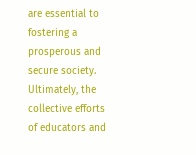are essential to fostering a prosperous and secure society. Ultimately, the collective efforts of educators and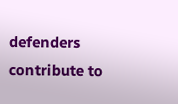defenders contribute to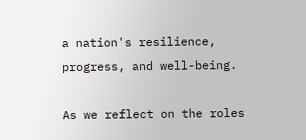a nation's resilience, progress, and well-being.

As we reflect on the roles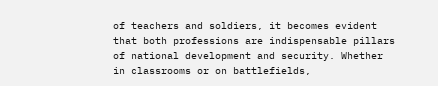of teachers and soldiers, it becomes evident that both professions are indispensable pillars of national development and security. Whether in classrooms or on battlefields,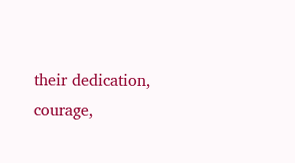their dedication, courage,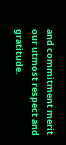and commitment merit our utmost respect and gratitude.